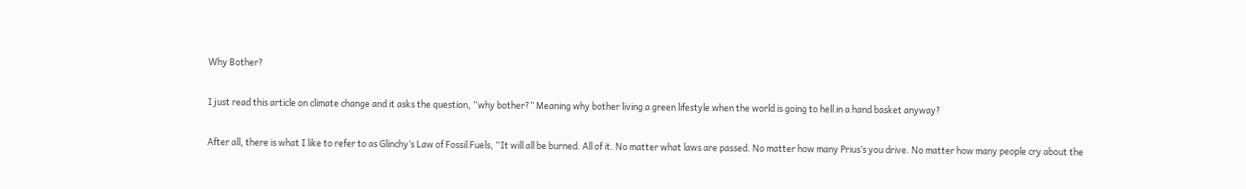Why Bother?

I just read this article on climate change and it asks the question, “why bother?” Meaning why bother living a green lifestyle when the world is going to hell in a hand basket anyway?

After all, there is what I like to refer to as Glinchy’s Law of Fossil Fuels, “It will all be burned. All of it. No matter what laws are passed. No matter how many Prius’s you drive. No matter how many people cry about the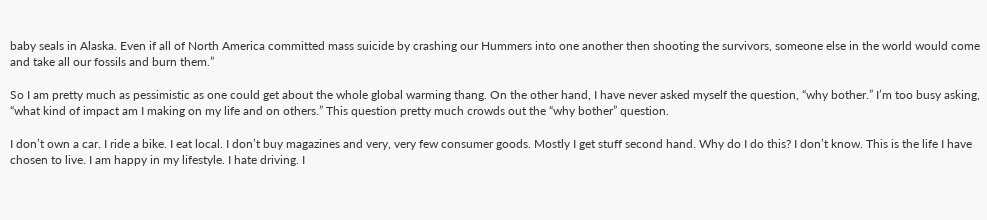baby seals in Alaska. Even if all of North America committed mass suicide by crashing our Hummers into one another then shooting the survivors, someone else in the world would come and take all our fossils and burn them.”

So I am pretty much as pessimistic as one could get about the whole global warming thang. On the other hand, I have never asked myself the question, “why bother.” I’m too busy asking, “what kind of impact am I making on my life and on others.” This question pretty much crowds out the “why bother” question.

I don’t own a car. I ride a bike. I eat local. I don’t buy magazines and very, very few consumer goods. Mostly I get stuff second hand. Why do I do this? I don’t know. This is the life I have chosen to live. I am happy in my lifestyle. I hate driving. I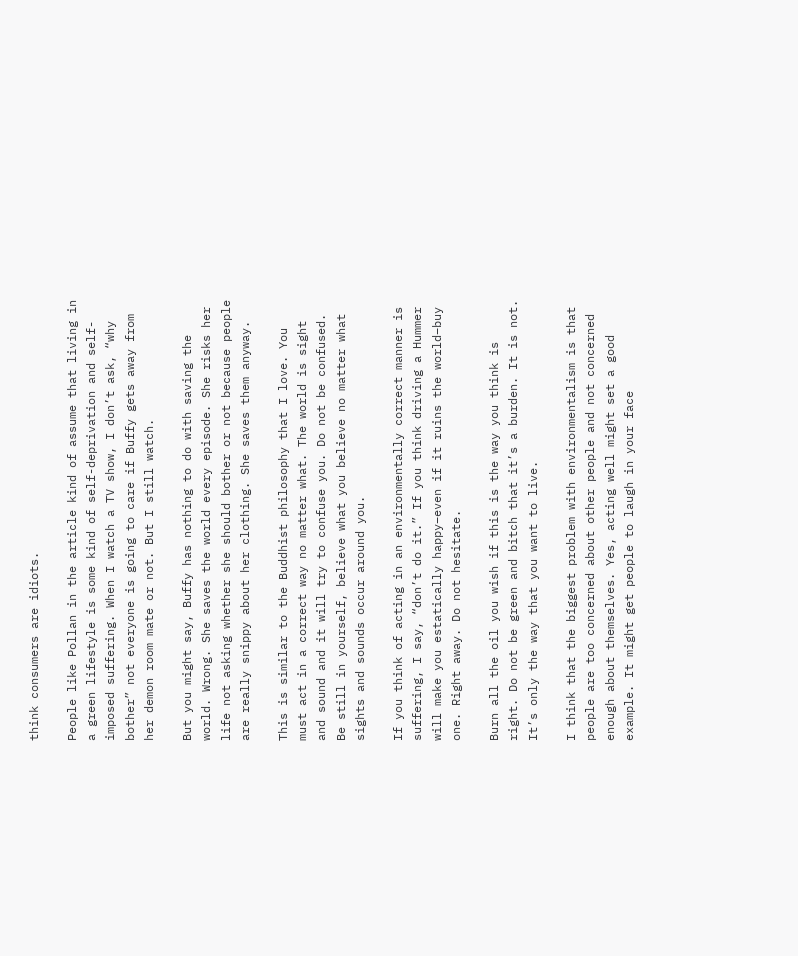think consumers are idiots.

People like Pollan in the article kind of assume that living in a green lifestyle is some kind of self-deprivation and self-imposed suffering. When I watch a TV show, I don’t ask, “why bother” not everyone is going to care if Buffy gets away from her demon room mate or not. But I still watch.

But you might say, Buffy has nothing to do with saving the world. Wrong. She saves the world every episode. She risks her life not asking whether she should bother or not because people are really snippy about her clothing. She saves them anyway.

This is similar to the Buddhist philosophy that I love. You must act in a correct way no matter what. The world is sight and sound and it will try to confuse you. Do not be confused. Be still in yourself, believe what you believe no matter what sights and sounds occur around you.

If you think of acting in an environmentally correct manner is suffering, I say, “don’t do it.” If you think driving a Hummer will make you estatically happy–even if it ruins the world–buy one. Right away. Do not hesitate.

Burn all the oil you wish if this is the way you think is right. Do not be green and bitch that it’s a burden. It is not. It’s only the way that you want to live.

I think that the biggest problem with environmentalism is that people are too concerned about other people and not concerned enough about themselves. Yes, acting well might set a good example. It might get people to laugh in your face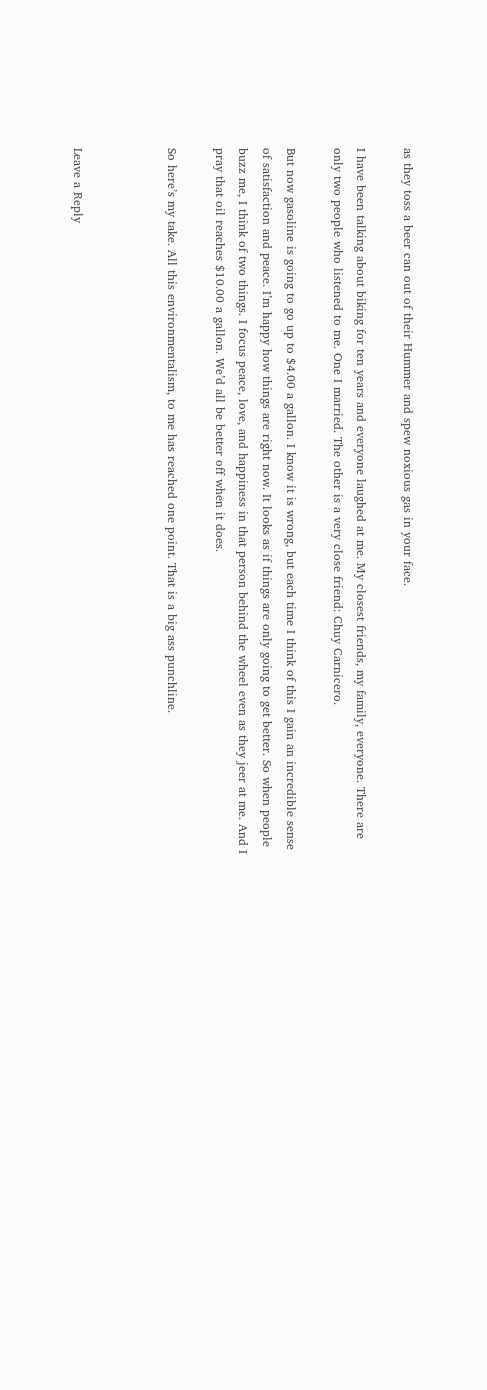as they toss a beer can out of their Hummer and spew noxious gas in your face.

I have been talking about biking for ten years and everyone laughed at me. My closest friends, my family, everyone. There are only two people who listened to me. One I married. The other is a very close friend: Chuy Carnicero.

But now gasoline is going to go up to $4.00 a gallon. I know it is wrong, but each time I think of this I gain an incredible sense of satisfaction and peace. I’m happy how things are right now. It looks as if things are only going to get better. So when people buzz me, I think of two things. I focus peace, love, and happiness in that person behind the wheel even as they jeer at me. And I pray that oil reaches $10.00 a gallon. We’d all be better off when it does.

So here’s my take. All this environmentalism, to me has reached one point. That is a big ass punchline.



Leave a Reply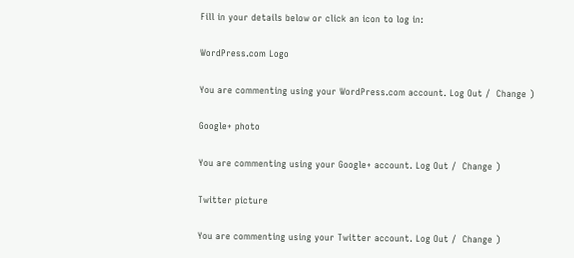Fill in your details below or click an icon to log in:

WordPress.com Logo

You are commenting using your WordPress.com account. Log Out /  Change )

Google+ photo

You are commenting using your Google+ account. Log Out /  Change )

Twitter picture

You are commenting using your Twitter account. Log Out /  Change )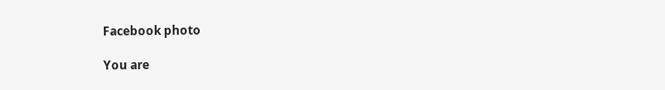Facebook photo

You are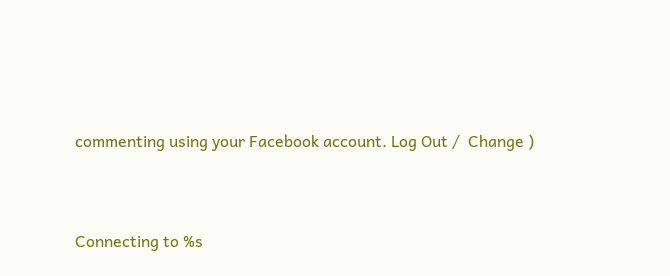commenting using your Facebook account. Log Out /  Change )


Connecting to %s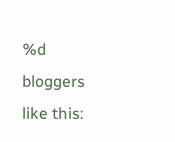%d bloggers like this: